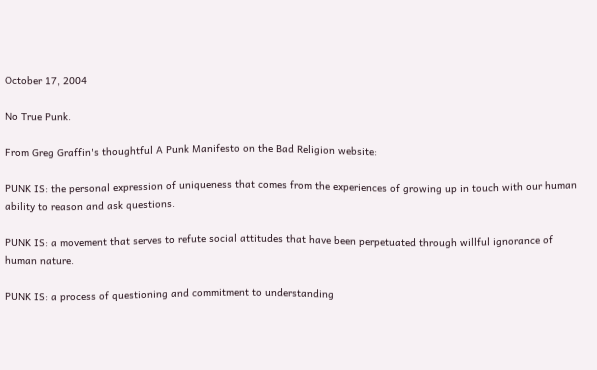October 17, 2004

No True Punk.

From Greg Graffin's thoughtful A Punk Manifesto on the Bad Religion website:

PUNK IS: the personal expression of uniqueness that comes from the experiences of growing up in touch with our human ability to reason and ask questions.

PUNK IS: a movement that serves to refute social attitudes that have been perpetuated through willful ignorance of human nature.

PUNK IS: a process of questioning and commitment to understanding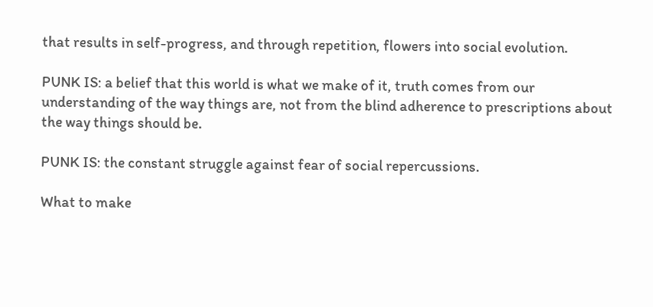that results in self-progress, and through repetition, flowers into social evolution.

PUNK IS: a belief that this world is what we make of it, truth comes from our understanding of the way things are, not from the blind adherence to prescriptions about the way things should be.

PUNK IS: the constant struggle against fear of social repercussions.

What to make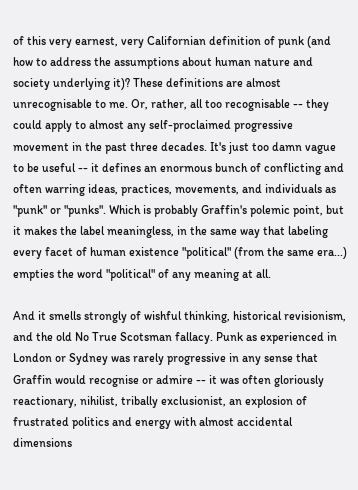of this very earnest, very Californian definition of punk (and how to address the assumptions about human nature and society underlying it)? These definitions are almost unrecognisable to me. Or, rather, all too recognisable -- they could apply to almost any self-proclaimed progressive movement in the past three decades. It's just too damn vague to be useful -- it defines an enormous bunch of conflicting and often warring ideas, practices, movements, and individuals as "punk" or "punks". Which is probably Graffin's polemic point, but it makes the label meaningless, in the same way that labeling every facet of human existence "political" (from the same era...) empties the word "political" of any meaning at all.

And it smells strongly of wishful thinking, historical revisionism, and the old No True Scotsman fallacy. Punk as experienced in London or Sydney was rarely progressive in any sense that Graffin would recognise or admire -- it was often gloriously reactionary, nihilist, tribally exclusionist, an explosion of frustrated politics and energy with almost accidental dimensions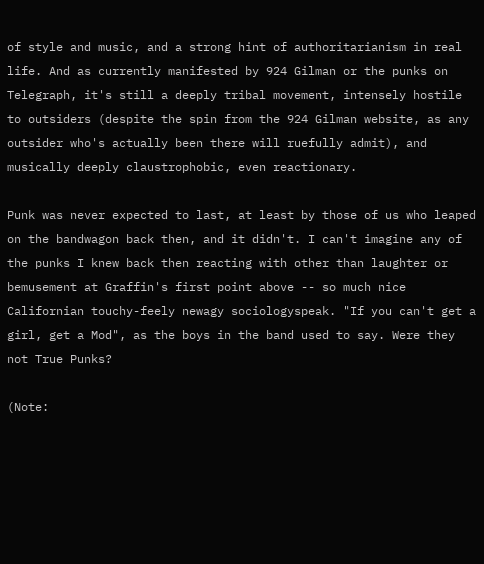of style and music, and a strong hint of authoritarianism in real life. And as currently manifested by 924 Gilman or the punks on Telegraph, it's still a deeply tribal movement, intensely hostile to outsiders (despite the spin from the 924 Gilman website, as any outsider who's actually been there will ruefully admit), and musically deeply claustrophobic, even reactionary.

Punk was never expected to last, at least by those of us who leaped on the bandwagon back then, and it didn't. I can't imagine any of the punks I knew back then reacting with other than laughter or bemusement at Graffin's first point above -- so much nice Californian touchy-feely newagy sociologyspeak. "If you can't get a girl, get a Mod", as the boys in the band used to say. Were they not True Punks?

(Note: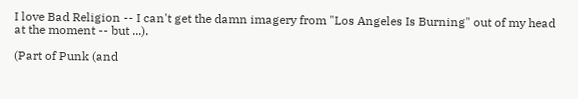I love Bad Religion -- I can't get the damn imagery from "Los Angeles Is Burning" out of my head at the moment -- but ...).

(Part of Punk (and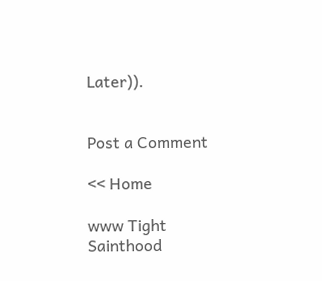Later)).


Post a Comment

<< Home

www Tight Sainthood